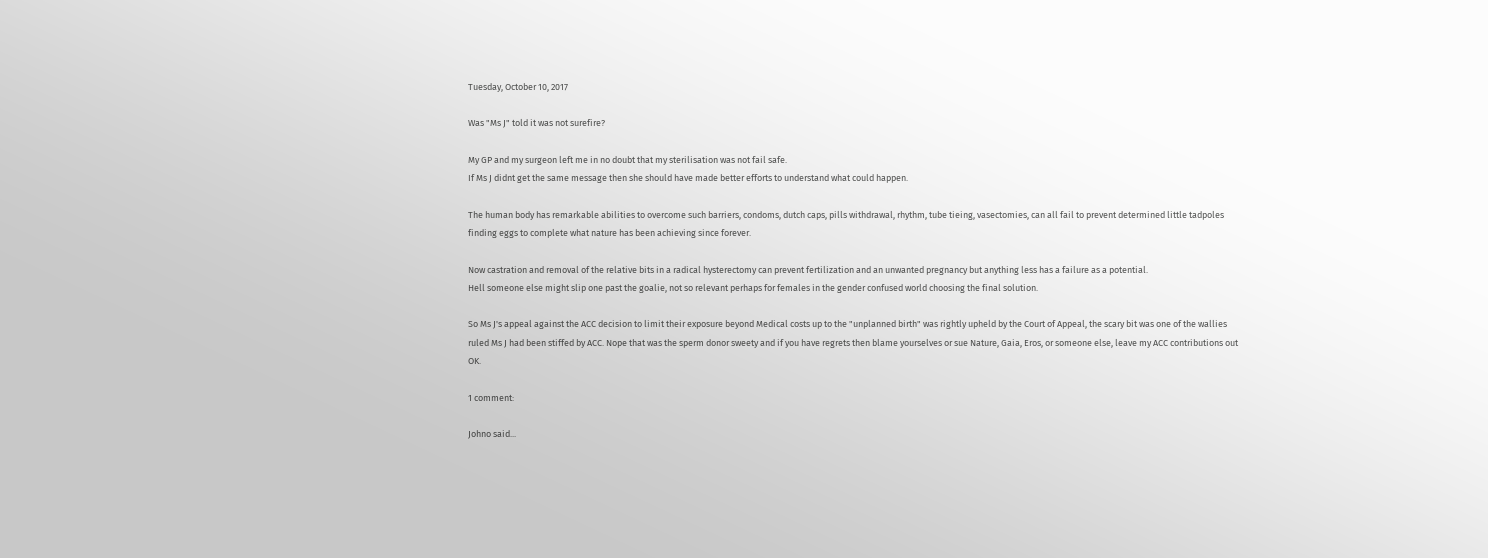Tuesday, October 10, 2017

Was "Ms J" told it was not surefire?

My GP and my surgeon left me in no doubt that my sterilisation was not fail safe.
If Ms J didnt get the same message then she should have made better efforts to understand what could happen.

The human body has remarkable abilities to overcome such barriers, condoms, dutch caps, pills withdrawal, rhythm, tube tieing, vasectomies, can all fail to prevent determined little tadpoles finding eggs to complete what nature has been achieving since forever.

Now castration and removal of the relative bits in a radical hysterectomy can prevent fertilization and an unwanted pregnancy but anything less has a failure as a potential.
Hell someone else might slip one past the goalie, not so relevant perhaps for females in the gender confused world choosing the final solution.

So Ms J's appeal against the ACC decision to limit their exposure beyond Medical costs up to the "unplanned birth" was rightly upheld by the Court of Appeal, the scary bit was one of the wallies ruled Ms J had been stiffed by ACC. Nope that was the sperm donor sweety and if you have regrets then blame yourselves or sue Nature, Gaia, Eros, or someone else, leave my ACC contributions out OK.

1 comment:

Johno said...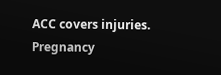ACC covers injuries. Pregnancy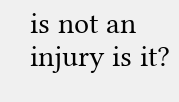is not an injury is it?